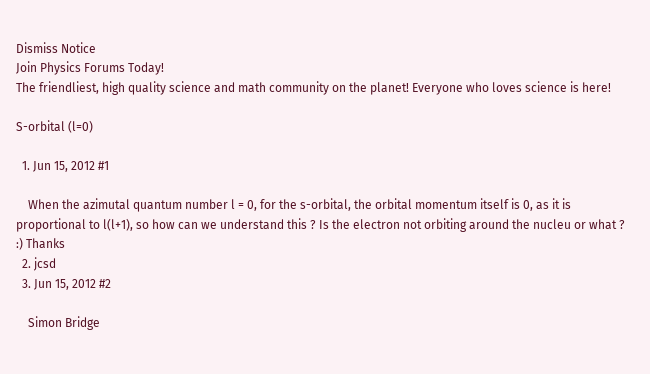Dismiss Notice
Join Physics Forums Today!
The friendliest, high quality science and math community on the planet! Everyone who loves science is here!

S-orbital (l=0)

  1. Jun 15, 2012 #1

    When the azimutal quantum number l = 0, for the s-orbital, the orbital momentum itself is 0, as it is proportional to l(l+1), so how can we understand this ? Is the electron not orbiting around the nucleu or what ? :) Thanks
  2. jcsd
  3. Jun 15, 2012 #2

    Simon Bridge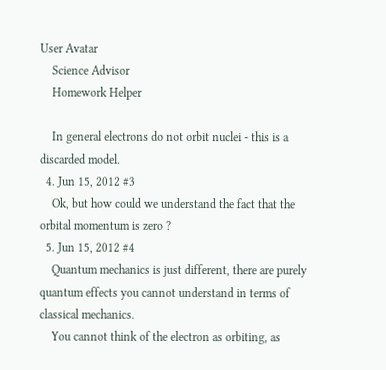User Avatar
    Science Advisor
    Homework Helper

    In general electrons do not orbit nuclei - this is a discarded model.
  4. Jun 15, 2012 #3
    Ok, but how could we understand the fact that the orbital momentum is zero ?
  5. Jun 15, 2012 #4
    Quantum mechanics is just different, there are purely quantum effects you cannot understand in terms of classical mechanics.
    You cannot think of the electron as orbiting, as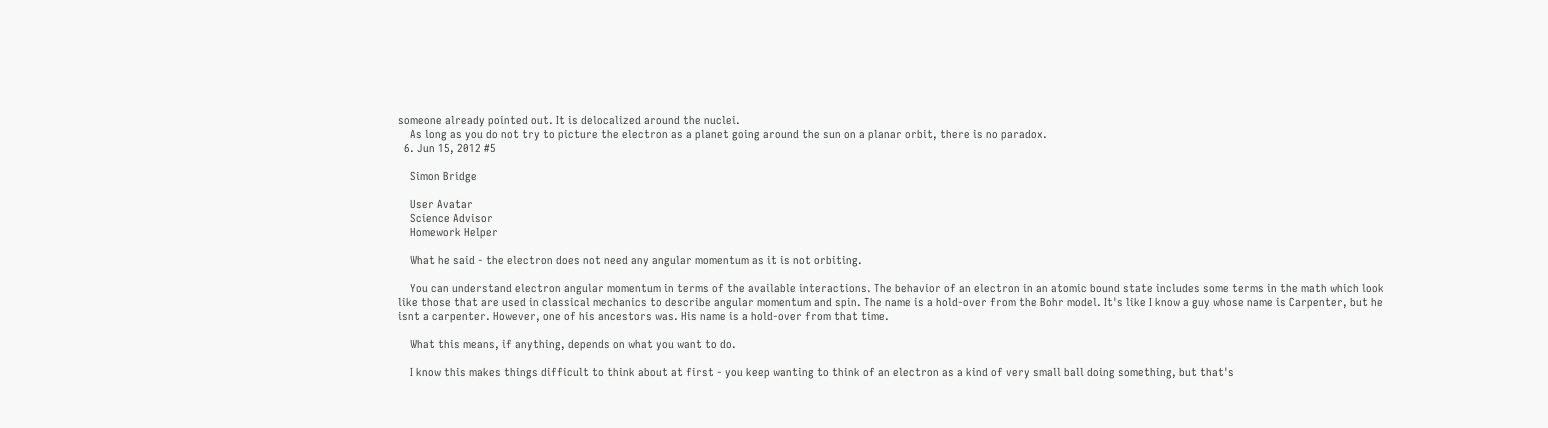someone already pointed out. It is delocalized around the nuclei.
    As long as you do not try to picture the electron as a planet going around the sun on a planar orbit, there is no paradox.
  6. Jun 15, 2012 #5

    Simon Bridge

    User Avatar
    Science Advisor
    Homework Helper

    What he said - the electron does not need any angular momentum as it is not orbiting.

    You can understand electron angular momentum in terms of the available interactions. The behavior of an electron in an atomic bound state includes some terms in the math which look like those that are used in classical mechanics to describe angular momentum and spin. The name is a hold-over from the Bohr model. It's like I know a guy whose name is Carpenter, but he isnt a carpenter. However, one of his ancestors was. His name is a hold-over from that time.

    What this means, if anything, depends on what you want to do.

    I know this makes things difficult to think about at first - you keep wanting to think of an electron as a kind of very small ball doing something, but that's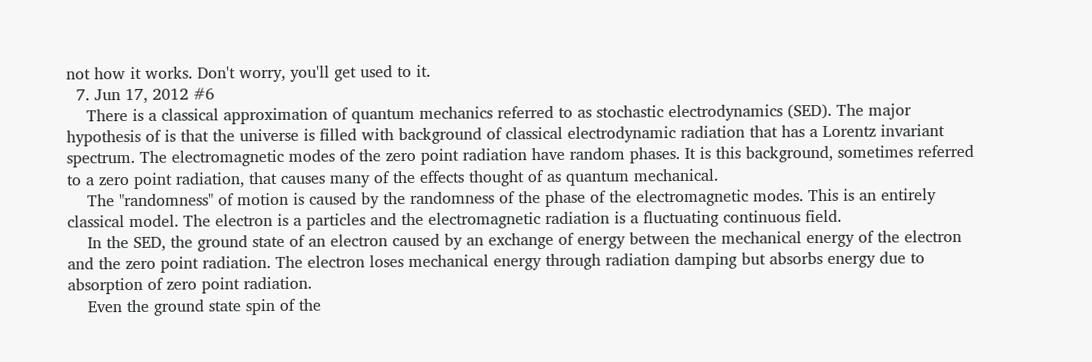not how it works. Don't worry, you'll get used to it.
  7. Jun 17, 2012 #6
    There is a classical approximation of quantum mechanics referred to as stochastic electrodynamics (SED). The major hypothesis of is that the universe is filled with background of classical electrodynamic radiation that has a Lorentz invariant spectrum. The electromagnetic modes of the zero point radiation have random phases. It is this background, sometimes referred to a zero point radiation, that causes many of the effects thought of as quantum mechanical.
    The "randomness" of motion is caused by the randomness of the phase of the electromagnetic modes. This is an entirely classical model. The electron is a particles and the electromagnetic radiation is a fluctuating continuous field.
    In the SED, the ground state of an electron caused by an exchange of energy between the mechanical energy of the electron and the zero point radiation. The electron loses mechanical energy through radiation damping but absorbs energy due to absorption of zero point radiation.
    Even the ground state spin of the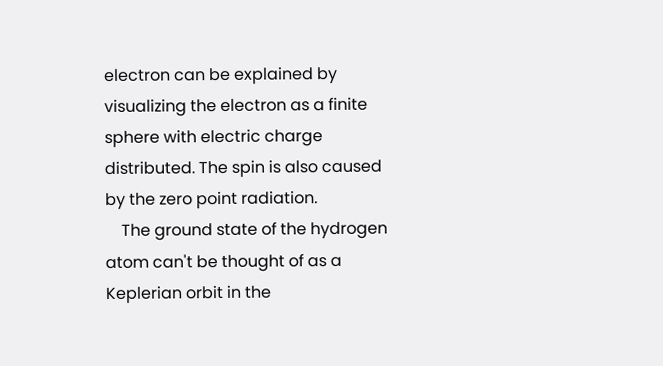electron can be explained by visualizing the electron as a finite sphere with electric charge distributed. The spin is also caused by the zero point radiation.
    The ground state of the hydrogen atom can't be thought of as a Keplerian orbit in the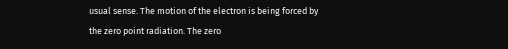usual sense. The motion of the electron is being forced by the zero point radiation. The zero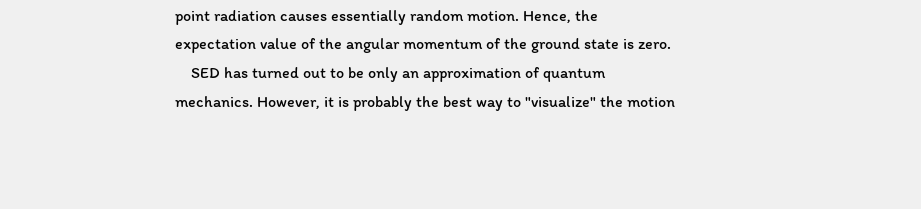point radiation causes essentially random motion. Hence, the expectation value of the angular momentum of the ground state is zero.
    SED has turned out to be only an approximation of quantum mechanics. However, it is probably the best way to "visualize" the motion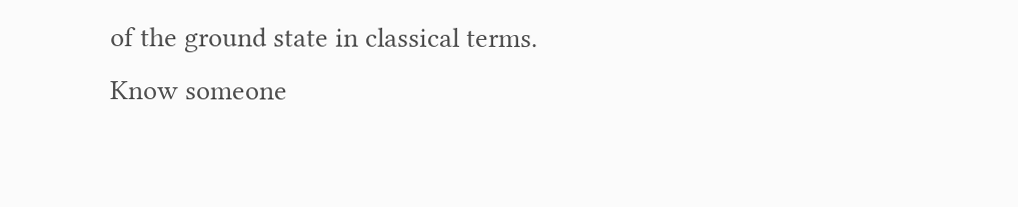of the ground state in classical terms.
Know someone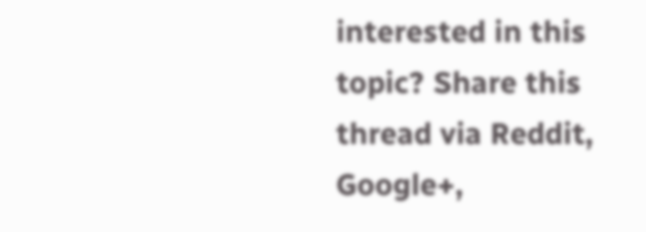interested in this topic? Share this thread via Reddit, Google+,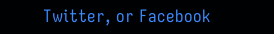Twitter, or Facebook